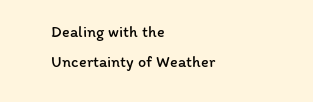Dealing with the Uncertainty of Weather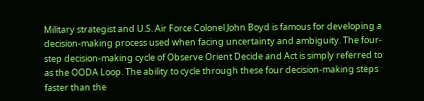Military strategist and U.S. Air Force Colonel John Boyd is famous for developing a decision-making process used when facing uncertainty and ambiguity. The four-step decision-making cycle of Observe Orient Decide and Act is simply referred to as the OODA Loop. The ability to cycle through these four decision-making steps faster than the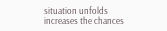situation unfolds increases the chances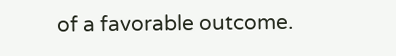of a favorable outcome.